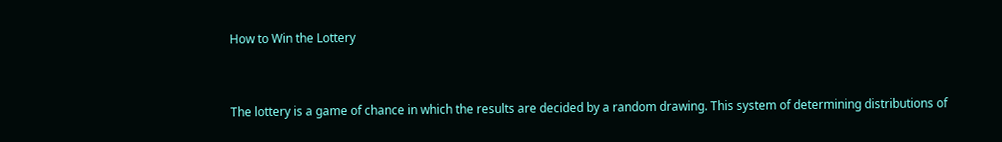How to Win the Lottery


The lottery is a game of chance in which the results are decided by a random drawing. This system of determining distributions of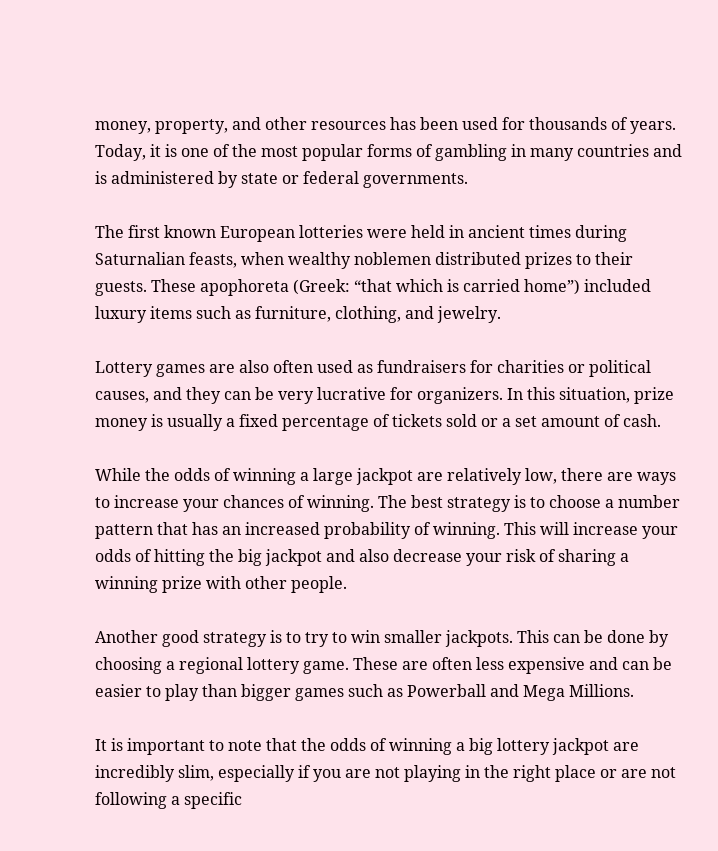money, property, and other resources has been used for thousands of years. Today, it is one of the most popular forms of gambling in many countries and is administered by state or federal governments.

The first known European lotteries were held in ancient times during Saturnalian feasts, when wealthy noblemen distributed prizes to their guests. These apophoreta (Greek: “that which is carried home”) included luxury items such as furniture, clothing, and jewelry.

Lottery games are also often used as fundraisers for charities or political causes, and they can be very lucrative for organizers. In this situation, prize money is usually a fixed percentage of tickets sold or a set amount of cash.

While the odds of winning a large jackpot are relatively low, there are ways to increase your chances of winning. The best strategy is to choose a number pattern that has an increased probability of winning. This will increase your odds of hitting the big jackpot and also decrease your risk of sharing a winning prize with other people.

Another good strategy is to try to win smaller jackpots. This can be done by choosing a regional lottery game. These are often less expensive and can be easier to play than bigger games such as Powerball and Mega Millions.

It is important to note that the odds of winning a big lottery jackpot are incredibly slim, especially if you are not playing in the right place or are not following a specific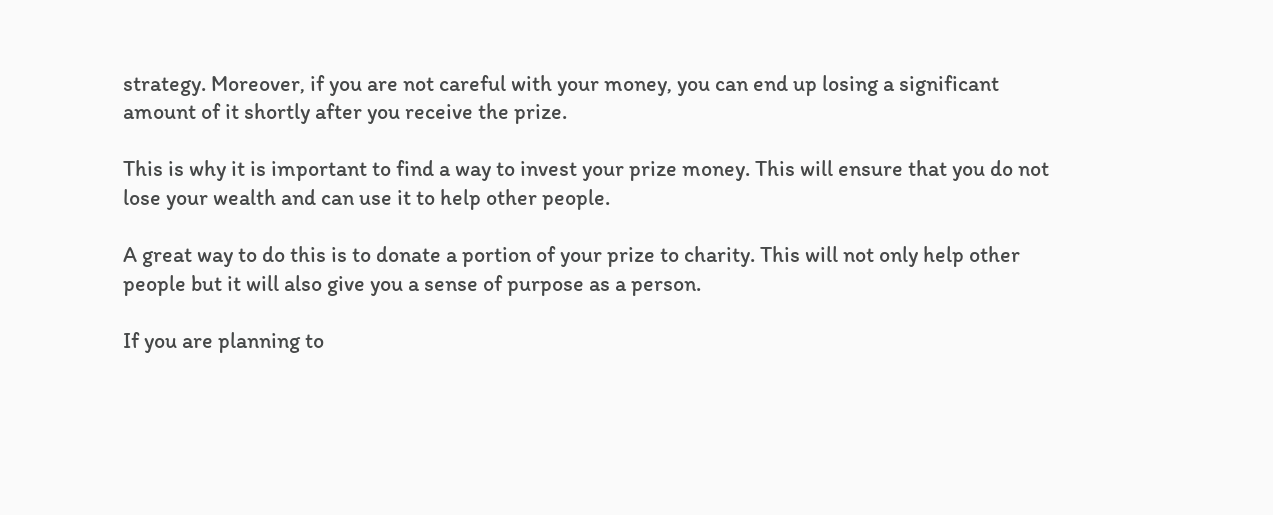strategy. Moreover, if you are not careful with your money, you can end up losing a significant amount of it shortly after you receive the prize.

This is why it is important to find a way to invest your prize money. This will ensure that you do not lose your wealth and can use it to help other people.

A great way to do this is to donate a portion of your prize to charity. This will not only help other people but it will also give you a sense of purpose as a person.

If you are planning to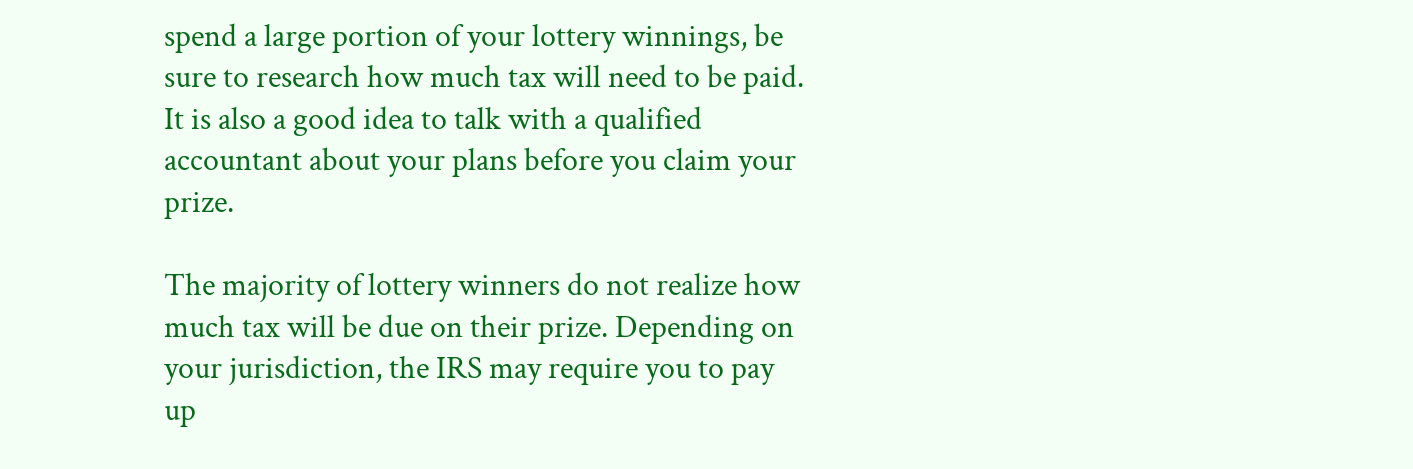spend a large portion of your lottery winnings, be sure to research how much tax will need to be paid. It is also a good idea to talk with a qualified accountant about your plans before you claim your prize.

The majority of lottery winners do not realize how much tax will be due on their prize. Depending on your jurisdiction, the IRS may require you to pay up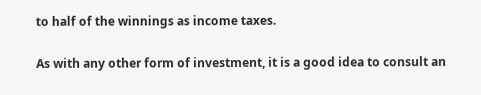to half of the winnings as income taxes.

As with any other form of investment, it is a good idea to consult an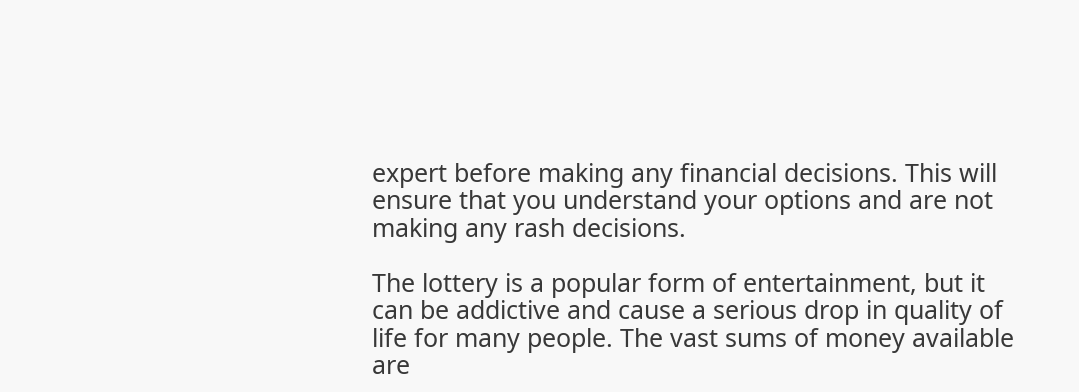expert before making any financial decisions. This will ensure that you understand your options and are not making any rash decisions.

The lottery is a popular form of entertainment, but it can be addictive and cause a serious drop in quality of life for many people. The vast sums of money available are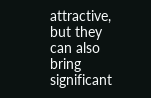attractive, but they can also bring significant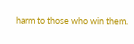harm to those who win them.